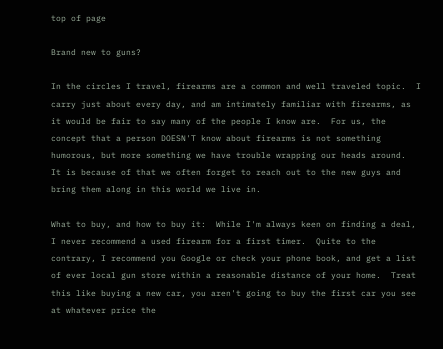top of page

Brand new to guns?

In the circles I travel, firearms are a common and well traveled topic.  I carry just about every day, and am intimately familiar with firearms, as it would be fair to say many of the people I know are.  For us, the concept that a person DOESN'T know about firearms is not something humorous, but more something we have trouble wrapping our heads around.  It is because of that we often forget to reach out to the new guys and bring them along in this world we live in.

What to buy, and how to buy it:  While I'm always keen on finding a deal, I never recommend a used firearm for a first timer.  Quite to the contrary, I recommend you Google or check your phone book, and get a list of ever local gun store within a reasonable distance of your home.  Treat this like buying a new car, you aren't going to buy the first car you see at whatever price the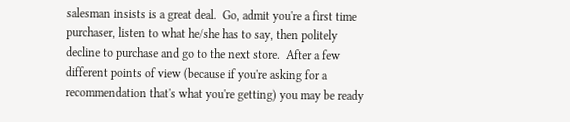salesman insists is a great deal.  Go, admit you're a first time purchaser, listen to what he/she has to say, then politely decline to purchase and go to the next store.  After a few different points of view (because if you're asking for a recommendation that's what you're getting) you may be ready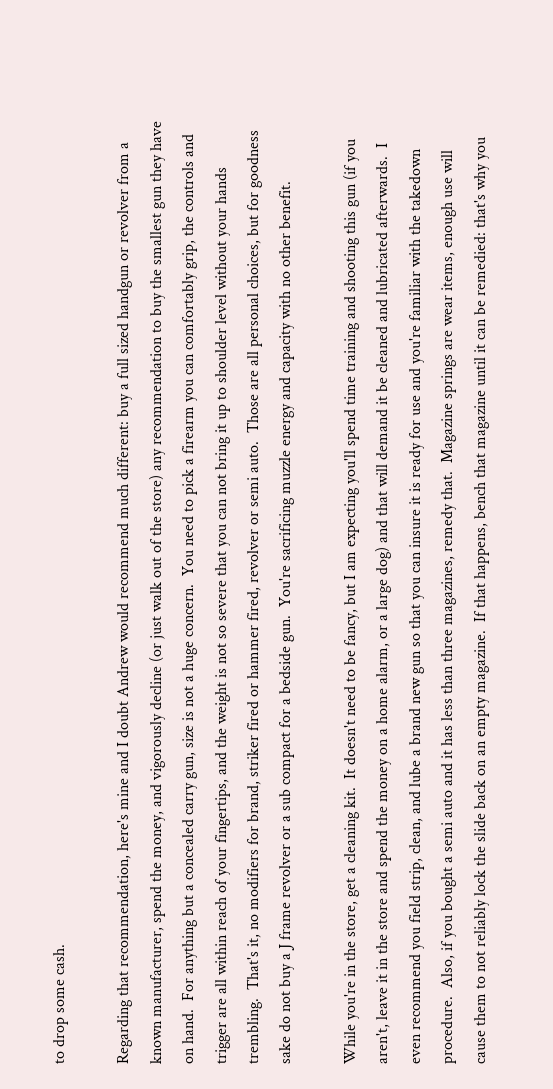to drop some cash.

Regarding that recommendation, here's mine and I doubt Andrew would recommend much different: buy a full sized handgun or revolver from a known manufacturer, spend the money, and vigorously decline (or just walk out of the store) any recommendation to buy the smallest gun they have on hand.  For anything but a concealed carry gun, size is not a huge concern.  You need to pick a firearm you can comfortably grip, the controls and trigger are all within reach of your fingertips, and the weight is not so severe that you can not bring it up to shoulder level without your hands trembling.  That's it, no modifiers for brand, striker fired or hammer fired, revolver or semi auto.  Those are all personal choices, but for goodness sake do not buy a J frame revolver or a sub compact for a bedside gun.  You're sacrificing muzzle energy and capacity with no other benefit.

While you're in the store, get a cleaning kit.  It doesn't need to be fancy, but I am expecting you'll spend time training and shooting this gun (if you aren't, leave it in the store and spend the money on a home alarm, or a large dog) and that will demand it be cleaned and lubricated afterwards.  I even recommend you field strip, clean, and lube a brand new gun so that you can insure it is ready for use and you're familiar with the takedown procedure.  Also, if you bought a semi auto and it has less than three magazines, remedy that.  Magazine springs are wear items, enough use will cause them to not reliably lock the slide back on an empty magazine.  If that happens, bench that magazine until it can be remedied: that's why you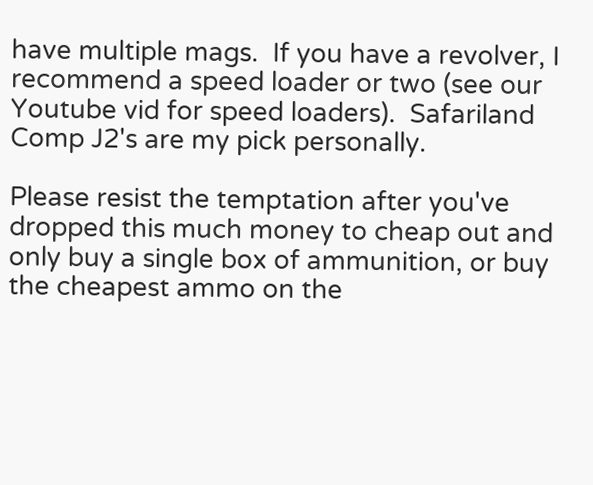have multiple mags.  If you have a revolver, I recommend a speed loader or two (see our Youtube vid for speed loaders).  Safariland Comp J2's are my pick personally.

Please resist the temptation after you've dropped this much money to cheap out and only buy a single box of ammunition, or buy the cheapest ammo on the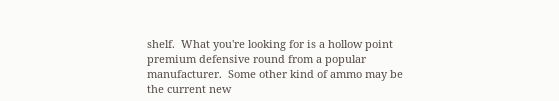shelf.  What you're looking for is a hollow point premium defensive round from a popular manufacturer.  Some other kind of ammo may be the current new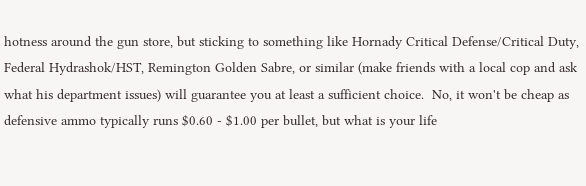hotness around the gun store, but sticking to something like Hornady Critical Defense/Critical Duty, Federal Hydrashok/HST, Remington Golden Sabre, or similar (make friends with a local cop and ask what his department issues) will guarantee you at least a sufficient choice.  No, it won't be cheap as defensive ammo typically runs $0.60 - $1.00 per bullet, but what is your life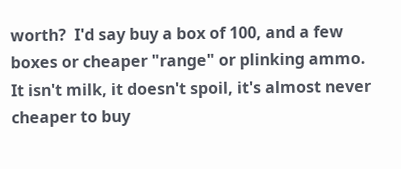worth?  I'd say buy a box of 100, and a few boxes or cheaper "range" or plinking ammo.  It isn't milk, it doesn't spoil, it's almost never cheaper to buy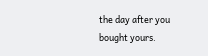the day after you bought yours.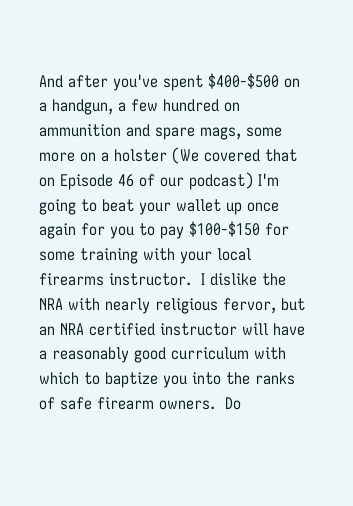And after you've spent $400-$500 on a handgun, a few hundred on ammunition and spare mags, some more on a holster (We covered that on Episode 46 of our podcast) I'm going to beat your wallet up once again for you to pay $100-$150 for some training with your local firearms instructor.  I dislike the NRA with nearly religious fervor, but an NRA certified instructor will have a reasonably good curriculum with which to baptize you into the ranks of safe firearm owners.  Do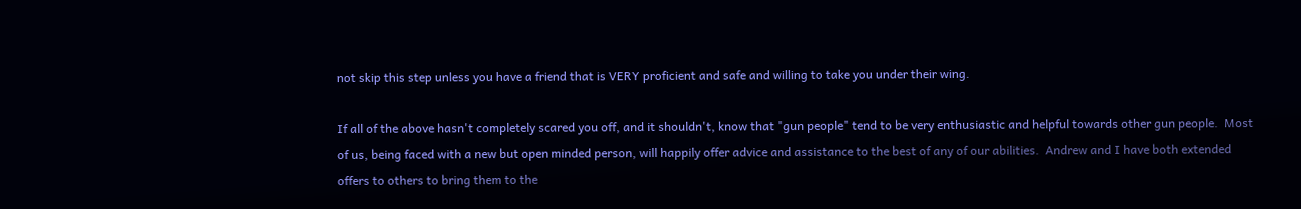not skip this step unless you have a friend that is VERY proficient and safe and willing to take you under their wing.

If all of the above hasn't completely scared you off, and it shouldn't, know that "gun people" tend to be very enthusiastic and helpful towards other gun people.  Most of us, being faced with a new but open minded person, will happily offer advice and assistance to the best of any of our abilities.  Andrew and I have both extended offers to others to bring them to the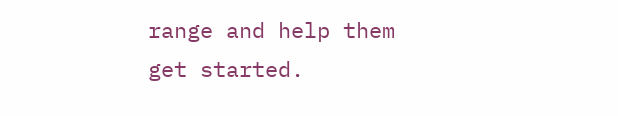range and help them get started.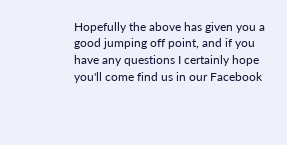Hopefully the above has given you a good jumping off point, and if you have any questions I certainly hope you'll come find us in our Facebook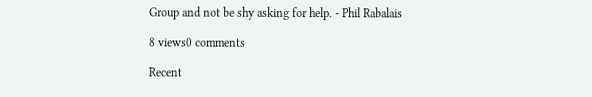Group and not be shy asking for help. - Phil Rabalais

8 views0 comments

Recent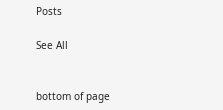Posts

See All


bottom of page